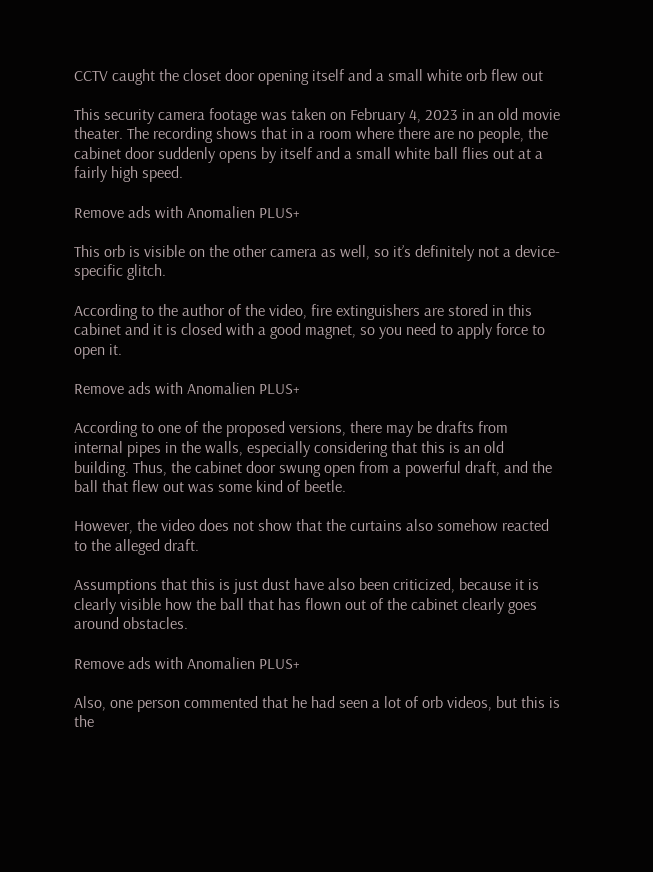CCTV caught the closet door opening itself and a small white orb flew out

This security camera footage was taken on February 4, 2023 in an old movie theater. The recording shows that in a room where there are no people, the cabinet door suddenly opens by itself and a small white ball flies out at a fairly high speed.

Remove ads with Anomalien PLUS+

This orb is visible on the other camera as well, so it’s definitely not a device-specific glitch.

According to the author of the video, fire extinguishers are stored in this cabinet and it is closed with a good magnet, so you need to apply force to open it.

Remove ads with Anomalien PLUS+

According to one of the proposed versions, there may be drafts from internal pipes in the walls, especially considering that this is an old building. Thus, the cabinet door swung open from a powerful draft, and the ball that flew out was some kind of beetle.

However, the video does not show that the curtains also somehow reacted to the alleged draft.

Assumptions that this is just dust have also been criticized, because it is clearly visible how the ball that has flown out of the cabinet clearly goes around obstacles.

Remove ads with Anomalien PLUS+

Also, one person commented that he had seen a lot of orb videos, but this is the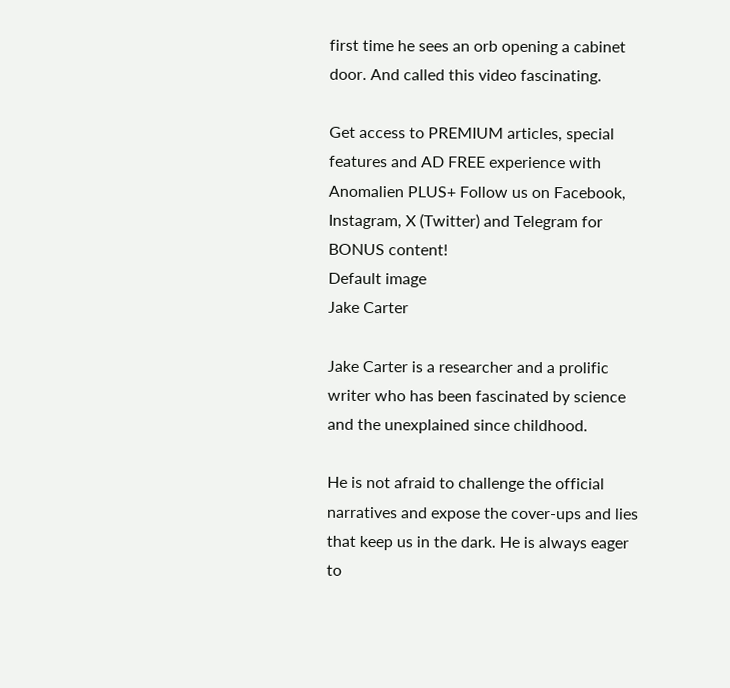first time he sees an orb opening a cabinet door. And called this video fascinating.

Get access to PREMIUM articles, special features and AD FREE experience with Anomalien PLUS+ Follow us on Facebook, Instagram, X (Twitter) and Telegram for BONUS content!
Default image
Jake Carter

Jake Carter is a researcher and a prolific writer who has been fascinated by science and the unexplained since childhood.

He is not afraid to challenge the official narratives and expose the cover-ups and lies that keep us in the dark. He is always eager to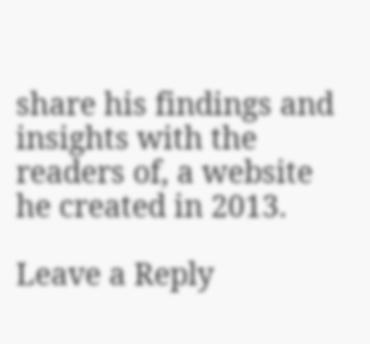share his findings and insights with the readers of, a website he created in 2013.

Leave a Reply